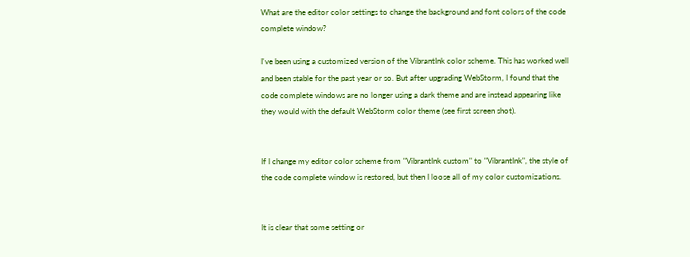What are the editor color settings to change the background and font colors of the code complete window?

I've been using a customized version of the VibrantInk color scheme. This has worked well and been stable for the past year or so. But after upgrading WebStorm, I found that the code complete windows are no longer using a dark theme and are instead appearing like they would with the default WebStorm color theme (see first screen shot).


If I change my editor color scheme from "VibrantInk custom" to "VibrantInk", the style of the code complete window is restored, but then I loose all of my color customizations.


It is clear that some setting or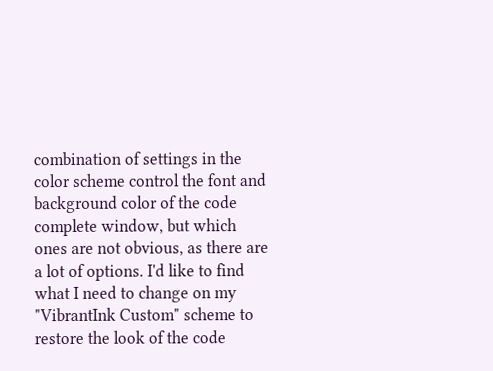combination of settings in the color scheme control the font and background color of the code complete window, but which ones are not obvious, as there are a lot of options. I'd like to find what I need to change on my "VibrantInk Custom" scheme to restore the look of the code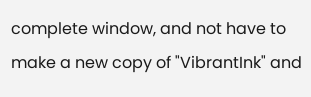complete window, and not have to make a new copy of "VibrantInk" and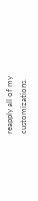reapply all of my customizations.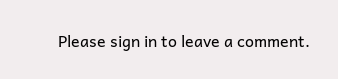Please sign in to leave a comment.